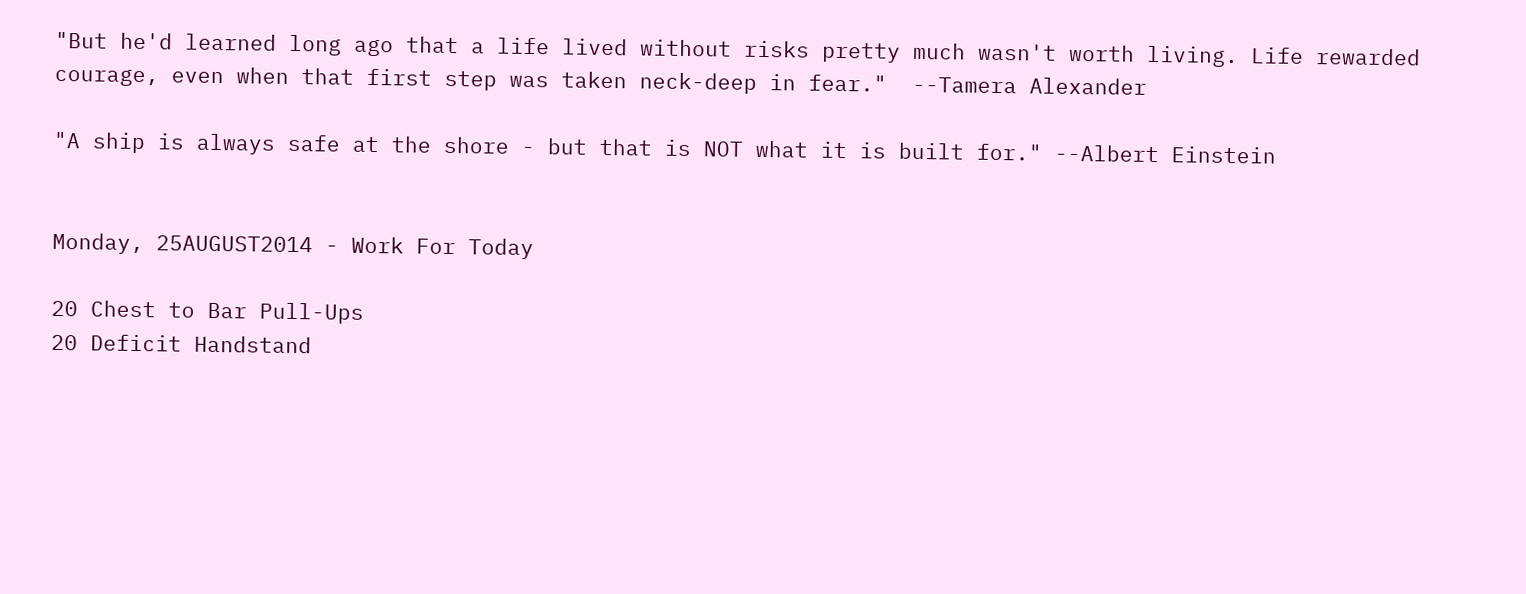"But he'd learned long ago that a life lived without risks pretty much wasn't worth living. Life rewarded courage, even when that first step was taken neck-deep in fear."  --Tamera Alexander

"A ship is always safe at the shore - but that is NOT what it is built for." --Albert Einstein


Monday, 25AUGUST2014 - Work For Today

20 Chest to Bar Pull-Ups
20 Deficit Handstand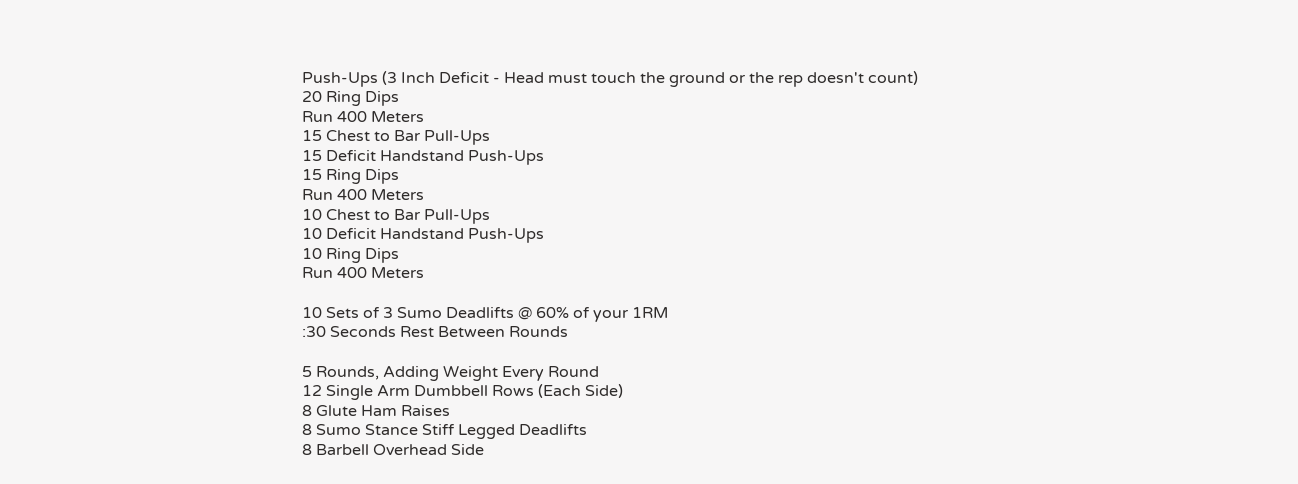Push-Ups (3 Inch Deficit - Head must touch the ground or the rep doesn't count)
20 Ring Dips
Run 400 Meters
15 Chest to Bar Pull-Ups
15 Deficit Handstand Push-Ups
15 Ring Dips
Run 400 Meters
10 Chest to Bar Pull-Ups
10 Deficit Handstand Push-Ups
10 Ring Dips
Run 400 Meters

10 Sets of 3 Sumo Deadlifts @ 60% of your 1RM
:30 Seconds Rest Between Rounds

5 Rounds, Adding Weight Every Round
12 Single Arm Dumbbell Rows (Each Side)
8 Glute Ham Raises
8 Sumo Stance Stiff Legged Deadlifts
8 Barbell Overhead Side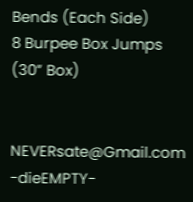Bends (Each Side)
8 Burpee Box Jumps (30” Box)


NEVERsate@Gmail.com           -dieEMPTY-